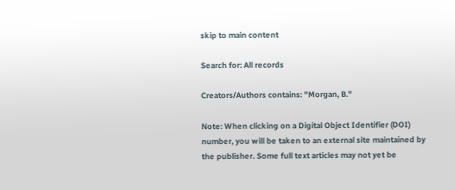skip to main content

Search for: All records

Creators/Authors contains: "Morgan, B."

Note: When clicking on a Digital Object Identifier (DOI) number, you will be taken to an external site maintained by the publisher. Some full text articles may not yet be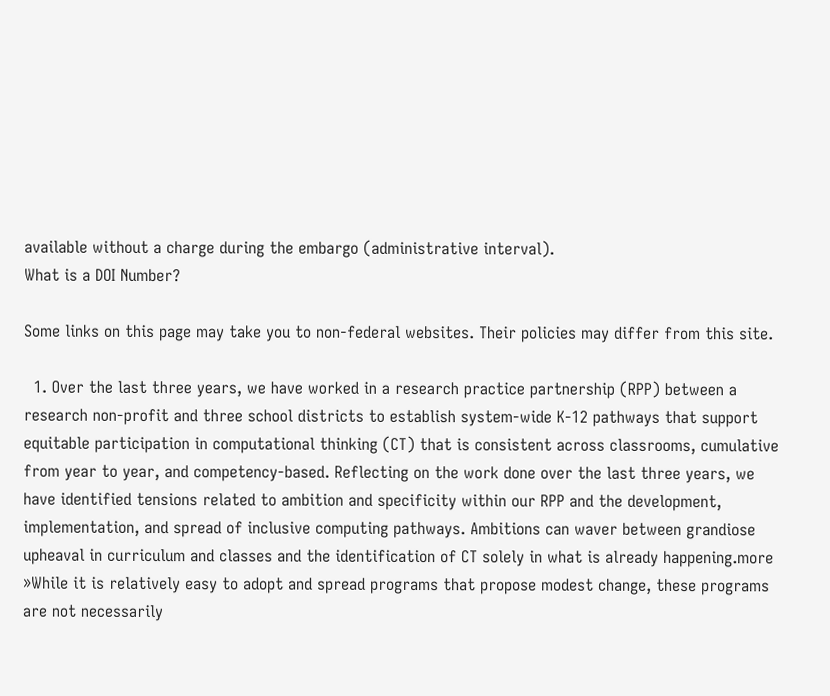available without a charge during the embargo (administrative interval).
What is a DOI Number?

Some links on this page may take you to non-federal websites. Their policies may differ from this site.

  1. Over the last three years, we have worked in a research practice partnership (RPP) between a research non-profit and three school districts to establish system-wide K-12 pathways that support equitable participation in computational thinking (CT) that is consistent across classrooms, cumulative from year to year, and competency-based. Reflecting on the work done over the last three years, we have identified tensions related to ambition and specificity within our RPP and the development, implementation, and spread of inclusive computing pathways. Ambitions can waver between grandiose upheaval in curriculum and classes and the identification of CT solely in what is already happening.more »While it is relatively easy to adopt and spread programs that propose modest change, these programs are not necessarily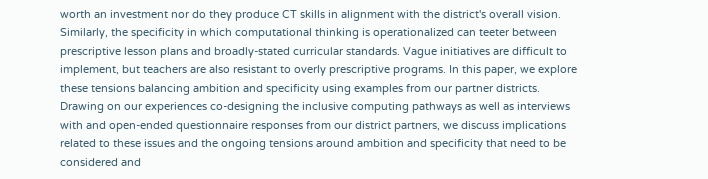worth an investment nor do they produce CT skills in alignment with the district's overall vision. Similarly, the specificity in which computational thinking is operationalized can teeter between prescriptive lesson plans and broadly-stated curricular standards. Vague initiatives are difficult to implement, but teachers are also resistant to overly prescriptive programs. In this paper, we explore these tensions balancing ambition and specificity using examples from our partner districts. Drawing on our experiences co-designing the inclusive computing pathways as well as interviews with and open-ended questionnaire responses from our district partners, we discuss implications related to these issues and the ongoing tensions around ambition and specificity that need to be considered and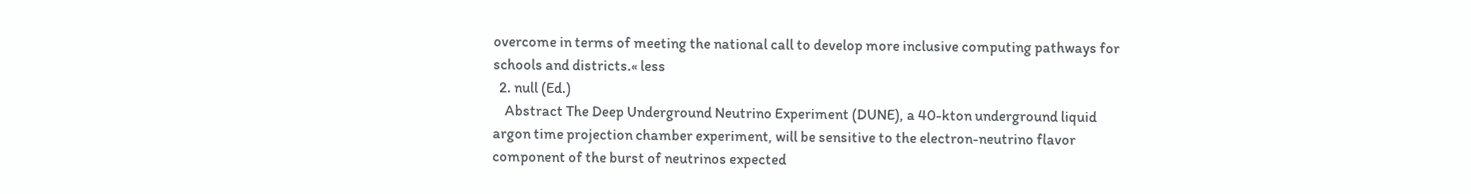overcome in terms of meeting the national call to develop more inclusive computing pathways for schools and districts.« less
  2. null (Ed.)
    Abstract The Deep Underground Neutrino Experiment (DUNE), a 40-kton underground liquid argon time projection chamber experiment, will be sensitive to the electron-neutrino flavor component of the burst of neutrinos expected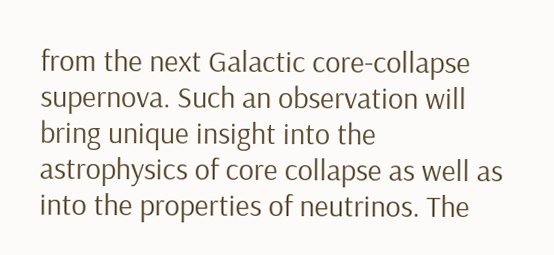from the next Galactic core-collapse supernova. Such an observation will bring unique insight into the astrophysics of core collapse as well as into the properties of neutrinos. The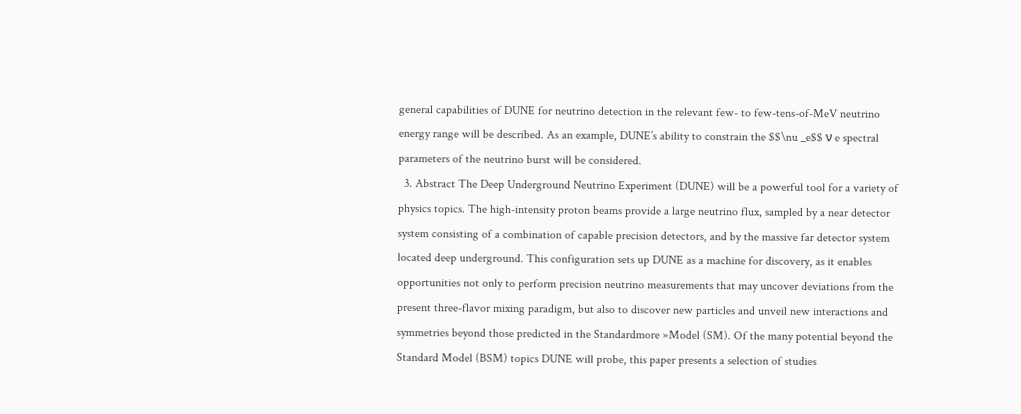general capabilities of DUNE for neutrino detection in the relevant few- to few-tens-of-MeV neutrino energy range will be described. As an example, DUNE’s ability to constrain the $$\nu _e$$ ν e spectral parameters of the neutrino burst will be considered.
  3. Abstract The Deep Underground Neutrino Experiment (DUNE) will be a powerful tool for a variety of physics topics. The high-intensity proton beams provide a large neutrino flux, sampled by a near detector system consisting of a combination of capable precision detectors, and by the massive far detector system located deep underground. This configuration sets up DUNE as a machine for discovery, as it enables opportunities not only to perform precision neutrino measurements that may uncover deviations from the present three-flavor mixing paradigm, but also to discover new particles and unveil new interactions and symmetries beyond those predicted in the Standardmore »Model (SM). Of the many potential beyond the Standard Model (BSM) topics DUNE will probe, this paper presents a selection of studies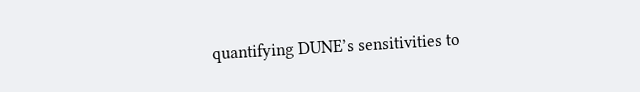quantifying DUNE’s sensitivities to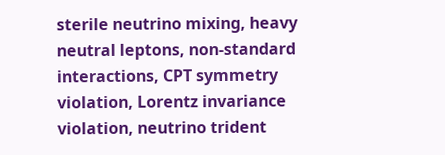sterile neutrino mixing, heavy neutral leptons, non-standard interactions, CPT symmetry violation, Lorentz invariance violation, neutrino trident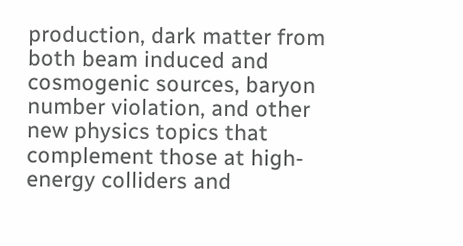production, dark matter from both beam induced and cosmogenic sources, baryon number violation, and other new physics topics that complement those at high-energy colliders and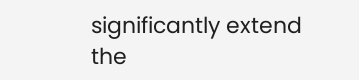significantly extend the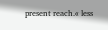present reach.« less